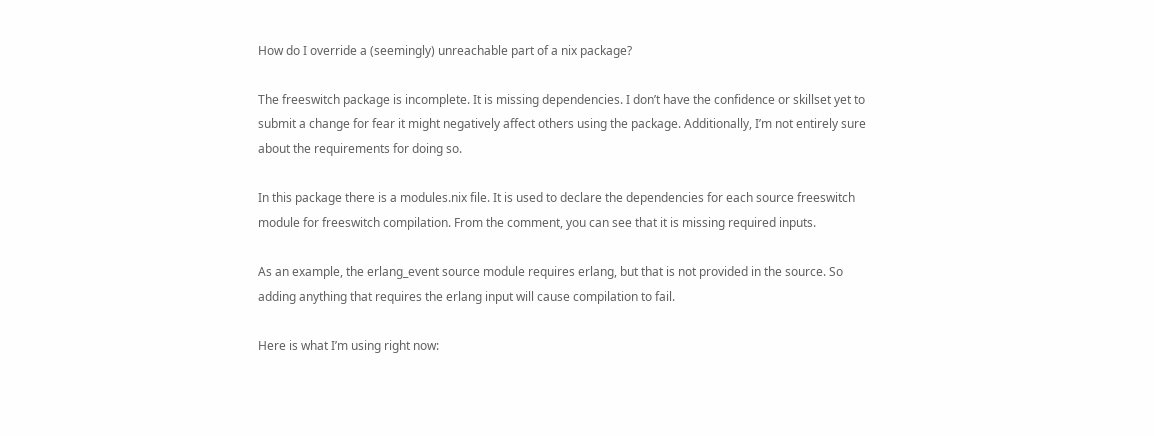How do I override a (seemingly) unreachable part of a nix package?

The freeswitch package is incomplete. It is missing dependencies. I don’t have the confidence or skillset yet to submit a change for fear it might negatively affect others using the package. Additionally, I’m not entirely sure about the requirements for doing so.

In this package there is a modules.nix file. It is used to declare the dependencies for each source freeswitch module for freeswitch compilation. From the comment, you can see that it is missing required inputs.

As an example, the erlang_event source module requires erlang, but that is not provided in the source. So adding anything that requires the erlang input will cause compilation to fail.

Here is what I’m using right now: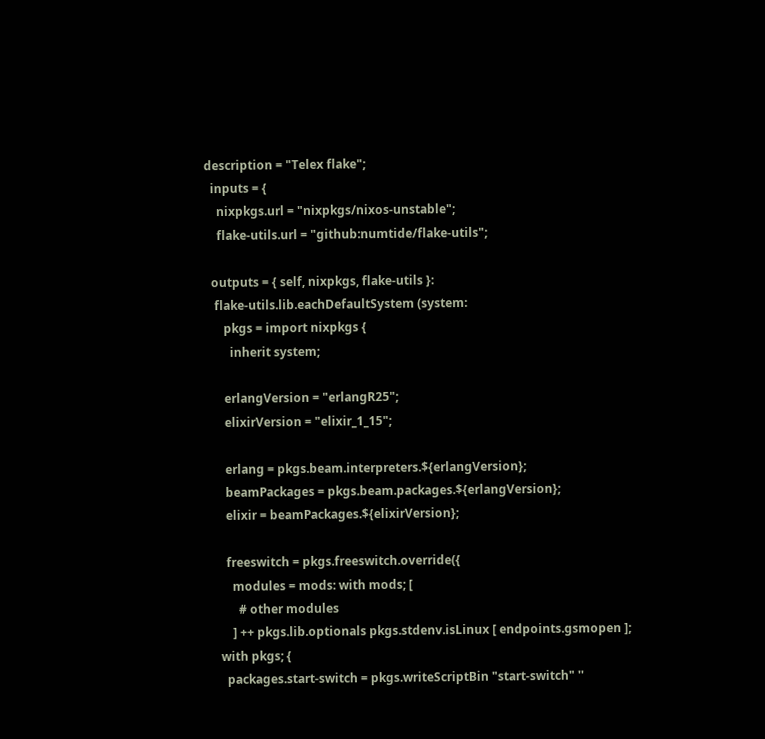description = "Telex flake";
  inputs = {
    nixpkgs.url = "nixpkgs/nixos-unstable";
    flake-utils.url = "github:numtide/flake-utils";

  outputs = { self, nixpkgs, flake-utils }:
   flake-utils.lib.eachDefaultSystem (system:
      pkgs = import nixpkgs {
        inherit system;

      erlangVersion = "erlangR25";
      elixirVersion = "elixir_1_15";

      erlang = pkgs.beam.interpreters.${erlangVersion};
      beamPackages = pkgs.beam.packages.${erlangVersion};
      elixir = beamPackages.${elixirVersion};

      freeswitch = pkgs.freeswitch.override({
        modules = mods: with mods; [
          # other modules
        ] ++ pkgs.lib.optionals pkgs.stdenv.isLinux [ endpoints.gsmopen ];
    with pkgs; {
      packages.start-switch = pkgs.writeScriptBin "start-switch" ''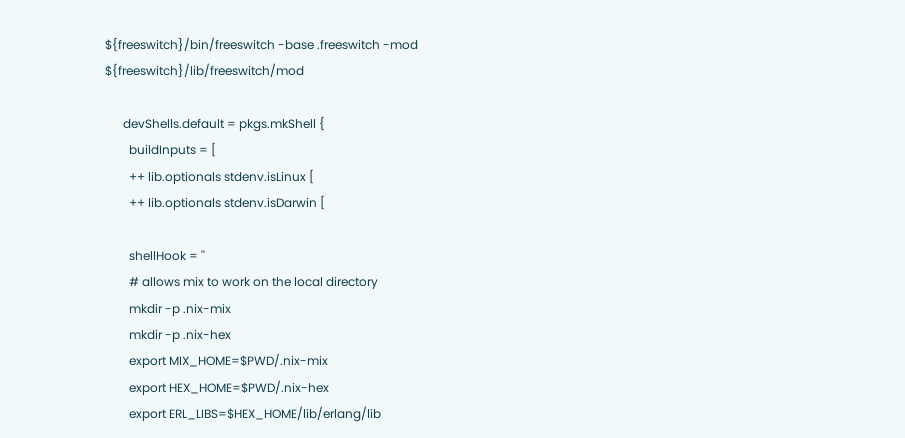${freeswitch}/bin/freeswitch -base .freeswitch -mod ${freeswitch}/lib/freeswitch/mod

      devShells.default = pkgs.mkShell {
        buildInputs = [
        ++ lib.optionals stdenv.isLinux [
        ++ lib.optionals stdenv.isDarwin [

        shellHook = ''
        # allows mix to work on the local directory
        mkdir -p .nix-mix
        mkdir -p .nix-hex
        export MIX_HOME=$PWD/.nix-mix
        export HEX_HOME=$PWD/.nix-hex
        export ERL_LIBS=$HEX_HOME/lib/erlang/lib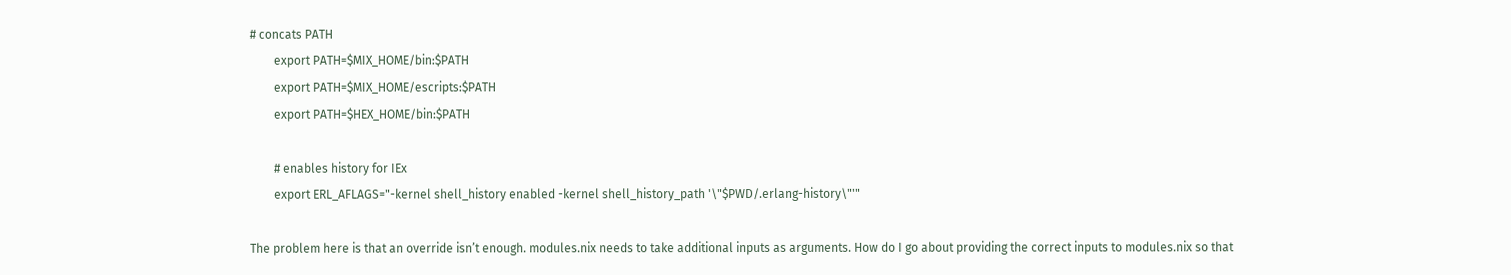# concats PATH
        export PATH=$MIX_HOME/bin:$PATH
        export PATH=$MIX_HOME/escripts:$PATH
        export PATH=$HEX_HOME/bin:$PATH

        # enables history for IEx
        export ERL_AFLAGS="-kernel shell_history enabled -kernel shell_history_path '\"$PWD/.erlang-history\"'"

The problem here is that an override isn’t enough. modules.nix needs to take additional inputs as arguments. How do I go about providing the correct inputs to modules.nix so that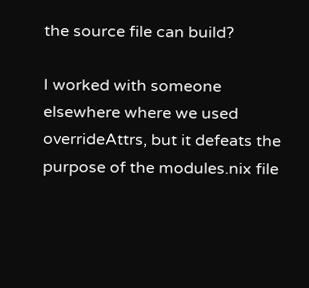the source file can build?

I worked with someone elsewhere where we used overrideAttrs, but it defeats the purpose of the modules.nix file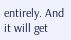entirely. And it will get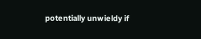potentially unwieldy if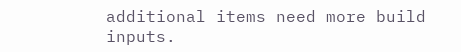additional items need more build inputs.